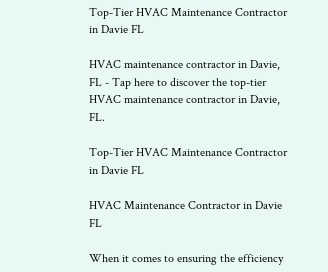Top-Tier HVAC Maintenance Contractor in Davie FL

HVAC maintenance contractor in Davie, FL - Tap here to discover the top-tier HVAC maintenance contractor in Davie, FL.

Top-Tier HVAC Maintenance Contractor in Davie FL

HVAC Maintenance Contractor in Davie FL

When it comes to ensuring the efficiency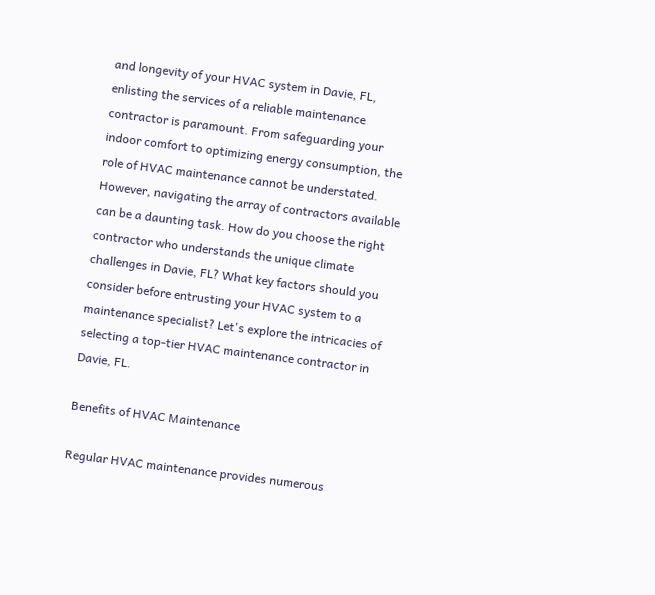and longevity of your HVAC system in Davie, FL, enlisting the services of a reliable maintenance contractor is paramount. From safeguarding your indoor comfort to optimizing energy consumption, the role of HVAC maintenance cannot be understated. However, navigating the array of contractors available can be a daunting task. How do you choose the right contractor who understands the unique climate challenges in Davie, FL? What key factors should you consider before entrusting your HVAC system to a maintenance specialist? Let's explore the intricacies of selecting a top-tier HVAC maintenance contractor in Davie, FL.

Benefits of HVAC Maintenance

Regular HVAC maintenance provides numerous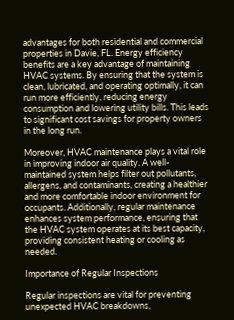advantages for both residential and commercial properties in Davie, FL. Energy efficiency benefits are a key advantage of maintaining HVAC systems. By ensuring that the system is clean, lubricated, and operating optimally, it can run more efficiently, reducing energy consumption and lowering utility bills. This leads to significant cost savings for property owners in the long run.

Moreover, HVAC maintenance plays a vital role in improving indoor air quality. A well-maintained system helps filter out pollutants, allergens, and contaminants, creating a healthier and more comfortable indoor environment for occupants. Additionally, regular maintenance enhances system performance, ensuring that the HVAC system operates at its best capacity, providing consistent heating or cooling as needed.

Importance of Regular Inspections

Regular inspections are vital for preventing unexpected HVAC breakdowns,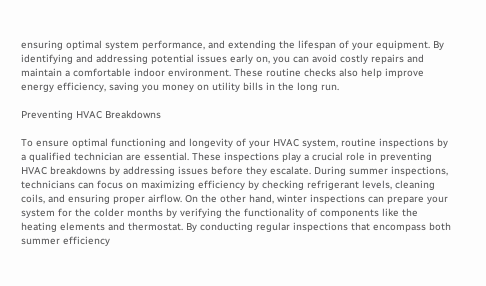ensuring optimal system performance, and extending the lifespan of your equipment. By identifying and addressing potential issues early on, you can avoid costly repairs and maintain a comfortable indoor environment. These routine checks also help improve energy efficiency, saving you money on utility bills in the long run.

Preventing HVAC Breakdowns

To ensure optimal functioning and longevity of your HVAC system, routine inspections by a qualified technician are essential. These inspections play a crucial role in preventing HVAC breakdowns by addressing issues before they escalate. During summer inspections, technicians can focus on maximizing efficiency by checking refrigerant levels, cleaning coils, and ensuring proper airflow. On the other hand, winter inspections can prepare your system for the colder months by verifying the functionality of components like the heating elements and thermostat. By conducting regular inspections that encompass both summer efficiency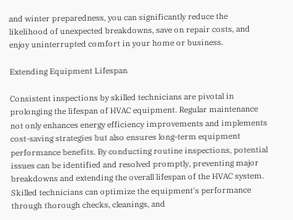and winter preparedness, you can significantly reduce the likelihood of unexpected breakdowns, save on repair costs, and enjoy uninterrupted comfort in your home or business.

Extending Equipment Lifespan

Consistent inspections by skilled technicians are pivotal in prolonging the lifespan of HVAC equipment. Regular maintenance not only enhances energy efficiency improvements and implements cost-saving strategies but also ensures long-term equipment performance benefits. By conducting routine inspections, potential issues can be identified and resolved promptly, preventing major breakdowns and extending the overall lifespan of the HVAC system. Skilled technicians can optimize the equipment's performance through thorough checks, cleanings, and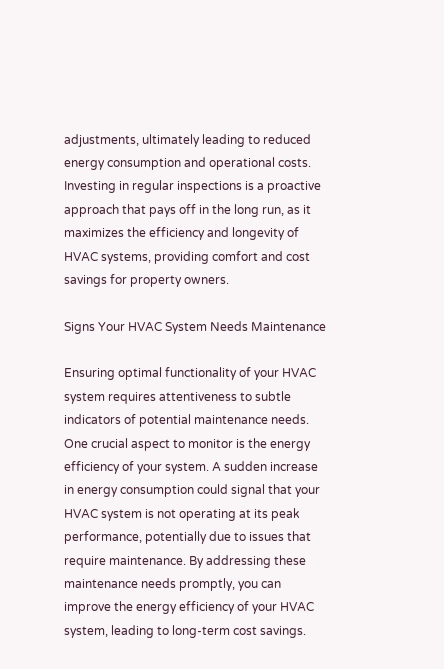adjustments, ultimately leading to reduced energy consumption and operational costs. Investing in regular inspections is a proactive approach that pays off in the long run, as it maximizes the efficiency and longevity of HVAC systems, providing comfort and cost savings for property owners.

Signs Your HVAC System Needs Maintenance

Ensuring optimal functionality of your HVAC system requires attentiveness to subtle indicators of potential maintenance needs. One crucial aspect to monitor is the energy efficiency of your system. A sudden increase in energy consumption could signal that your HVAC system is not operating at its peak performance, potentially due to issues that require maintenance. By addressing these maintenance needs promptly, you can improve the energy efficiency of your HVAC system, leading to long-term cost savings.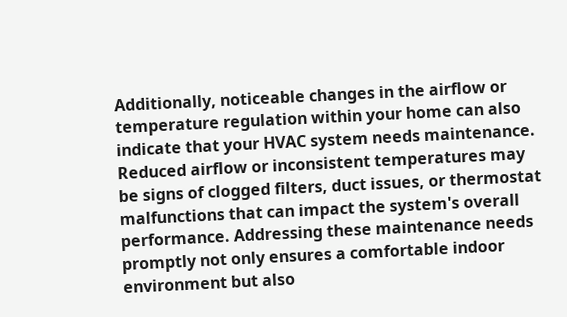Additionally, noticeable changes in the airflow or temperature regulation within your home can also indicate that your HVAC system needs maintenance. Reduced airflow or inconsistent temperatures may be signs of clogged filters, duct issues, or thermostat malfunctions that can impact the system's overall performance. Addressing these maintenance needs promptly not only ensures a comfortable indoor environment but also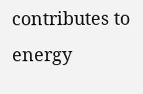contributes to energy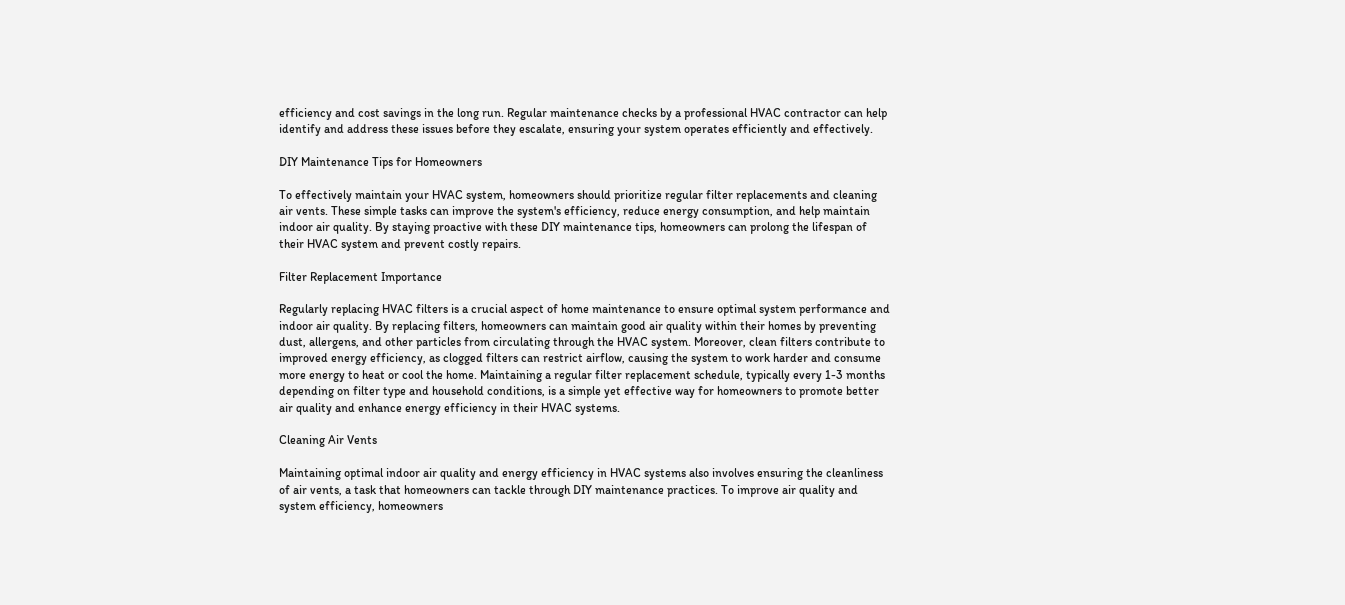efficiency and cost savings in the long run. Regular maintenance checks by a professional HVAC contractor can help identify and address these issues before they escalate, ensuring your system operates efficiently and effectively.

DIY Maintenance Tips for Homeowners

To effectively maintain your HVAC system, homeowners should prioritize regular filter replacements and cleaning air vents. These simple tasks can improve the system's efficiency, reduce energy consumption, and help maintain indoor air quality. By staying proactive with these DIY maintenance tips, homeowners can prolong the lifespan of their HVAC system and prevent costly repairs.

Filter Replacement Importance

Regularly replacing HVAC filters is a crucial aspect of home maintenance to ensure optimal system performance and indoor air quality. By replacing filters, homeowners can maintain good air quality within their homes by preventing dust, allergens, and other particles from circulating through the HVAC system. Moreover, clean filters contribute to improved energy efficiency, as clogged filters can restrict airflow, causing the system to work harder and consume more energy to heat or cool the home. Maintaining a regular filter replacement schedule, typically every 1-3 months depending on filter type and household conditions, is a simple yet effective way for homeowners to promote better air quality and enhance energy efficiency in their HVAC systems.

Cleaning Air Vents

Maintaining optimal indoor air quality and energy efficiency in HVAC systems also involves ensuring the cleanliness of air vents, a task that homeowners can tackle through DIY maintenance practices. To improve air quality and system efficiency, homeowners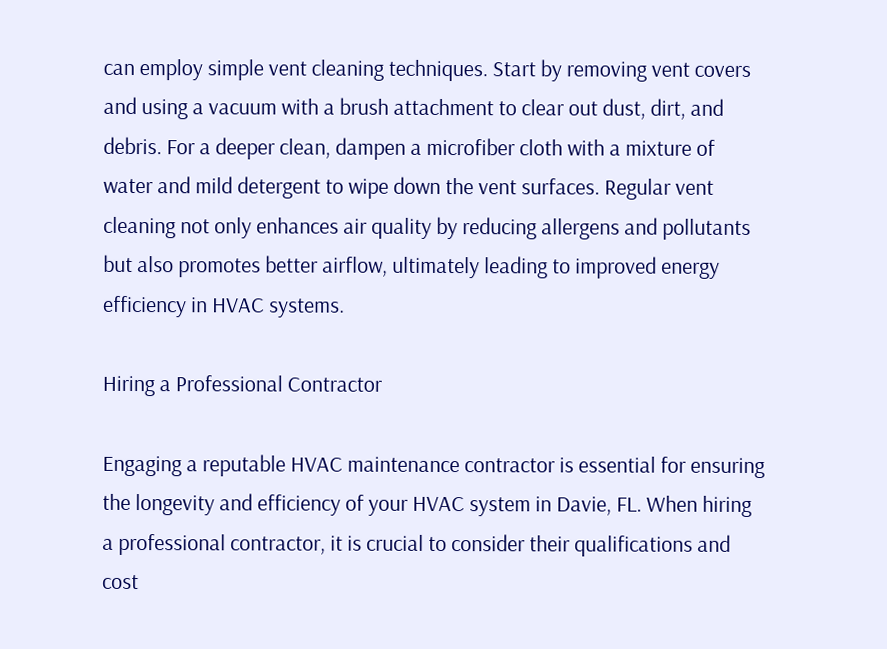can employ simple vent cleaning techniques. Start by removing vent covers and using a vacuum with a brush attachment to clear out dust, dirt, and debris. For a deeper clean, dampen a microfiber cloth with a mixture of water and mild detergent to wipe down the vent surfaces. Regular vent cleaning not only enhances air quality by reducing allergens and pollutants but also promotes better airflow, ultimately leading to improved energy efficiency in HVAC systems.

Hiring a Professional Contractor

Engaging a reputable HVAC maintenance contractor is essential for ensuring the longevity and efficiency of your HVAC system in Davie, FL. When hiring a professional contractor, it is crucial to consider their qualifications and cost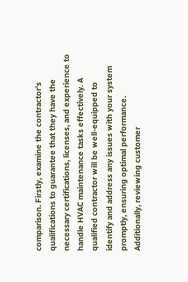comparison. Firstly, examine the contractor's qualifications to guarantee that they have the necessary certifications, licenses, and experience to handle HVAC maintenance tasks effectively. A qualified contractor will be well-equipped to identify and address any issues with your system promptly, ensuring optimal performance. Additionally, reviewing customer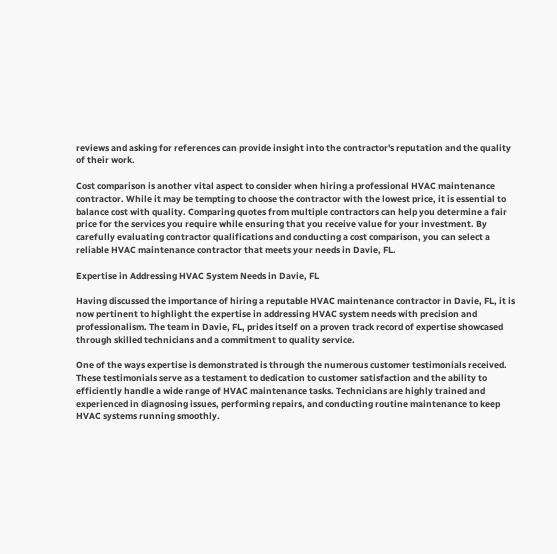reviews and asking for references can provide insight into the contractor's reputation and the quality of their work.

Cost comparison is another vital aspect to consider when hiring a professional HVAC maintenance contractor. While it may be tempting to choose the contractor with the lowest price, it is essential to balance cost with quality. Comparing quotes from multiple contractors can help you determine a fair price for the services you require while ensuring that you receive value for your investment. By carefully evaluating contractor qualifications and conducting a cost comparison, you can select a reliable HVAC maintenance contractor that meets your needs in Davie, FL.

Expertise in Addressing HVAC System Needs in Davie, FL

Having discussed the importance of hiring a reputable HVAC maintenance contractor in Davie, FL, it is now pertinent to highlight the expertise in addressing HVAC system needs with precision and professionalism. The team in Davie, FL, prides itself on a proven track record of expertise showcased through skilled technicians and a commitment to quality service.

One of the ways expertise is demonstrated is through the numerous customer testimonials received. These testimonials serve as a testament to dedication to customer satisfaction and the ability to efficiently handle a wide range of HVAC maintenance tasks. Technicians are highly trained and experienced in diagnosing issues, performing repairs, and conducting routine maintenance to keep HVAC systems running smoothly.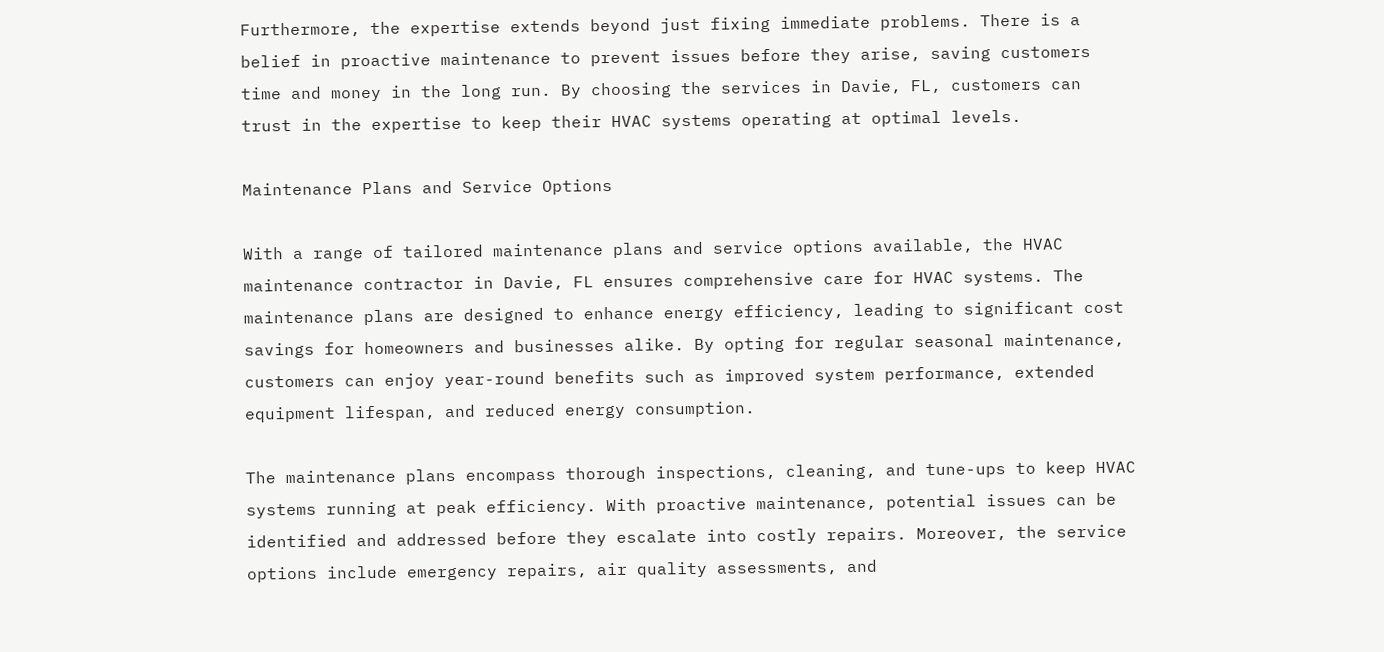Furthermore, the expertise extends beyond just fixing immediate problems. There is a belief in proactive maintenance to prevent issues before they arise, saving customers time and money in the long run. By choosing the services in Davie, FL, customers can trust in the expertise to keep their HVAC systems operating at optimal levels.

Maintenance Plans and Service Options

With a range of tailored maintenance plans and service options available, the HVAC maintenance contractor in Davie, FL ensures comprehensive care for HVAC systems. The maintenance plans are designed to enhance energy efficiency, leading to significant cost savings for homeowners and businesses alike. By opting for regular seasonal maintenance, customers can enjoy year-round benefits such as improved system performance, extended equipment lifespan, and reduced energy consumption.

The maintenance plans encompass thorough inspections, cleaning, and tune-ups to keep HVAC systems running at peak efficiency. With proactive maintenance, potential issues can be identified and addressed before they escalate into costly repairs. Moreover, the service options include emergency repairs, air quality assessments, and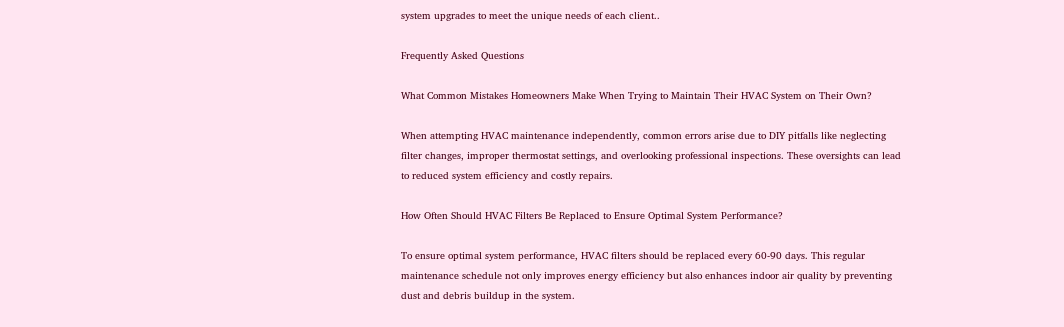system upgrades to meet the unique needs of each client..

Frequently Asked Questions

What Common Mistakes Homeowners Make When Trying to Maintain Their HVAC System on Their Own?

When attempting HVAC maintenance independently, common errors arise due to DIY pitfalls like neglecting filter changes, improper thermostat settings, and overlooking professional inspections. These oversights can lead to reduced system efficiency and costly repairs.

How Often Should HVAC Filters Be Replaced to Ensure Optimal System Performance?

To ensure optimal system performance, HVAC filters should be replaced every 60-90 days. This regular maintenance schedule not only improves energy efficiency but also enhances indoor air quality by preventing dust and debris buildup in the system.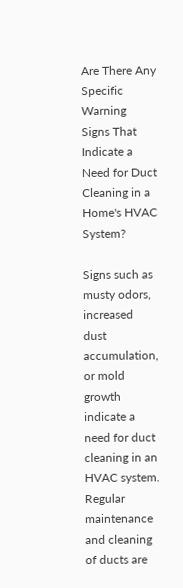Are There Any Specific Warning Signs That Indicate a Need for Duct Cleaning in a Home's HVAC System?

Signs such as musty odors, increased dust accumulation, or mold growth indicate a need for duct cleaning in an HVAC system. Regular maintenance and cleaning of ducts are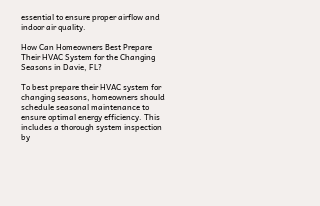essential to ensure proper airflow and indoor air quality.

How Can Homeowners Best Prepare Their HVAC System for the Changing Seasons in Davie, FL?

To best prepare their HVAC system for changing seasons, homeowners should schedule seasonal maintenance to ensure optimal energy efficiency. This includes a thorough system inspection by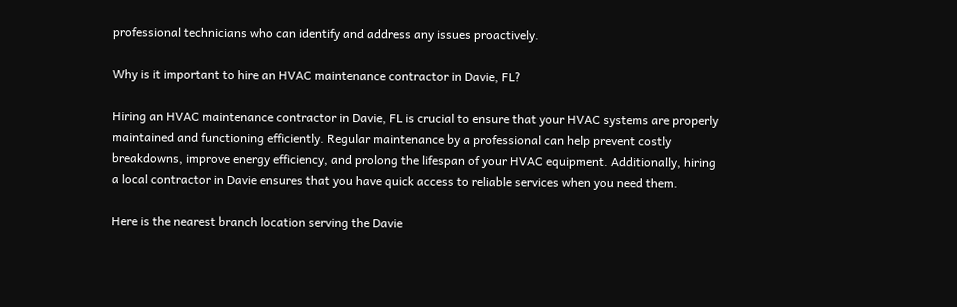professional technicians who can identify and address any issues proactively.

Why is it important to hire an HVAC maintenance contractor in Davie, FL?

Hiring an HVAC maintenance contractor in Davie, FL is crucial to ensure that your HVAC systems are properly maintained and functioning efficiently. Regular maintenance by a professional can help prevent costly breakdowns, improve energy efficiency, and prolong the lifespan of your HVAC equipment. Additionally, hiring a local contractor in Davie ensures that you have quick access to reliable services when you need them.

Here is the nearest branch location serving the Davie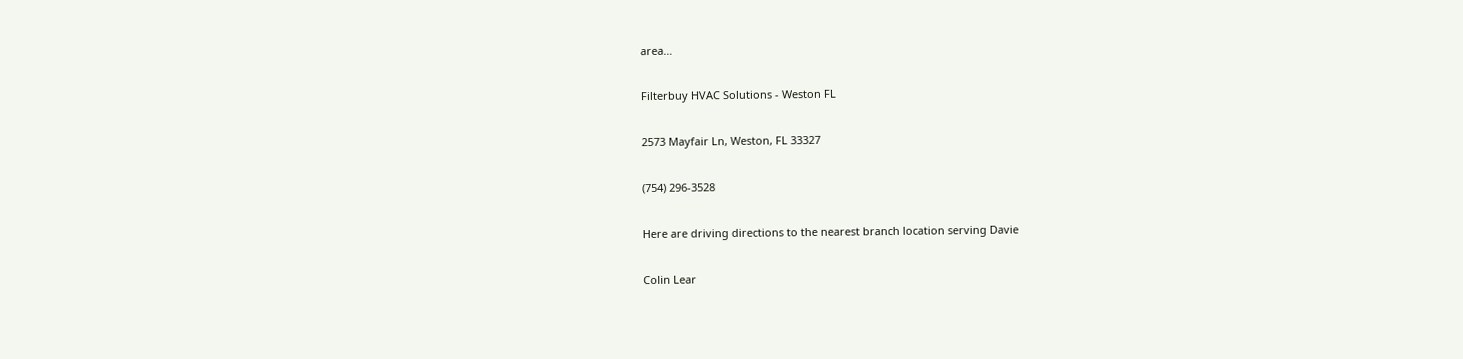area…

Filterbuy HVAC Solutions - Weston FL

2573 Mayfair Ln, Weston, FL 33327

(754) 296-3528

Here are driving directions to the nearest branch location serving Davie

Colin Lear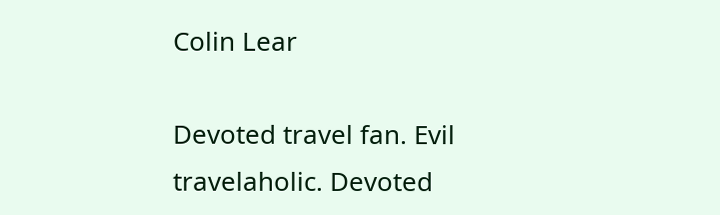Colin Lear

Devoted travel fan. Evil travelaholic. Devoted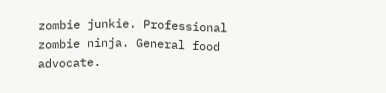zombie junkie. Professional zombie ninja. General food advocate.